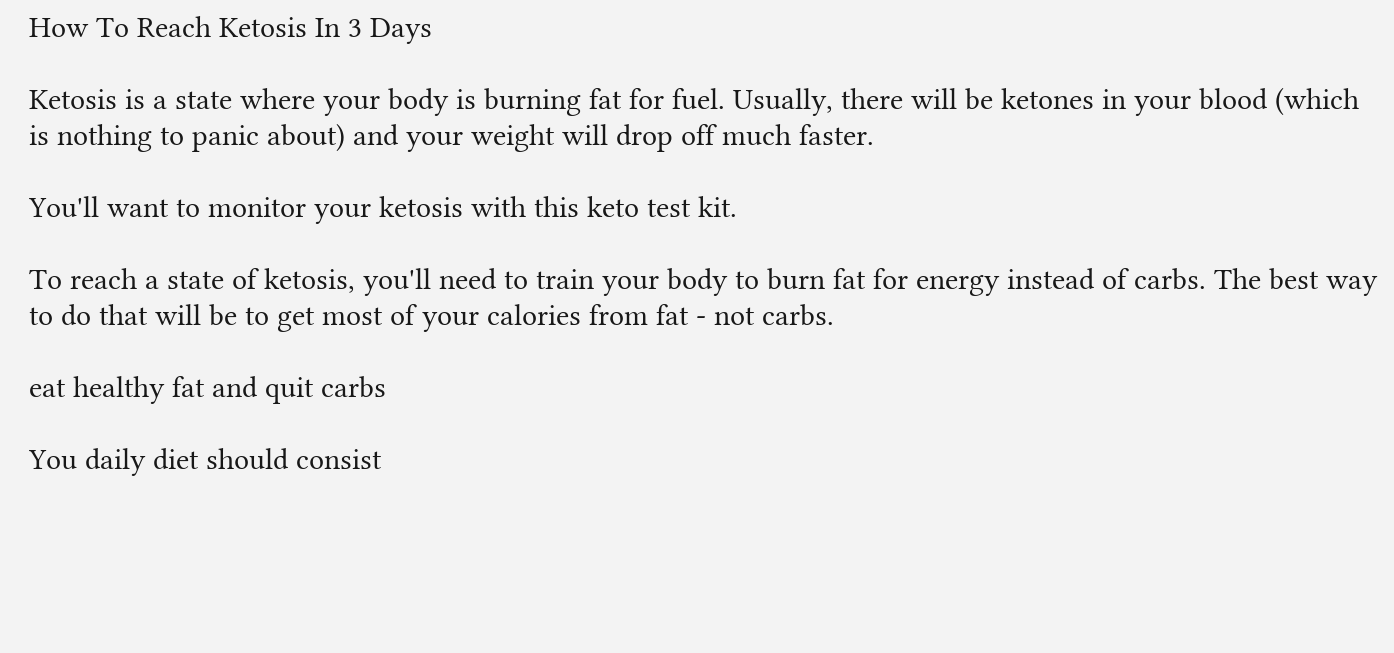How To Reach Ketosis In 3 Days

Ketosis is a state where your body is burning fat for fuel. Usually, there will be ketones in your blood (which is nothing to panic about) and your weight will drop off much faster.

You'll want to monitor your ketosis with this keto test kit.

To reach a state of ketosis, you'll need to train your body to burn fat for energy instead of carbs. The best way to do that will be to get most of your calories from fat - not carbs.

eat healthy fat and quit carbs

You daily diet should consist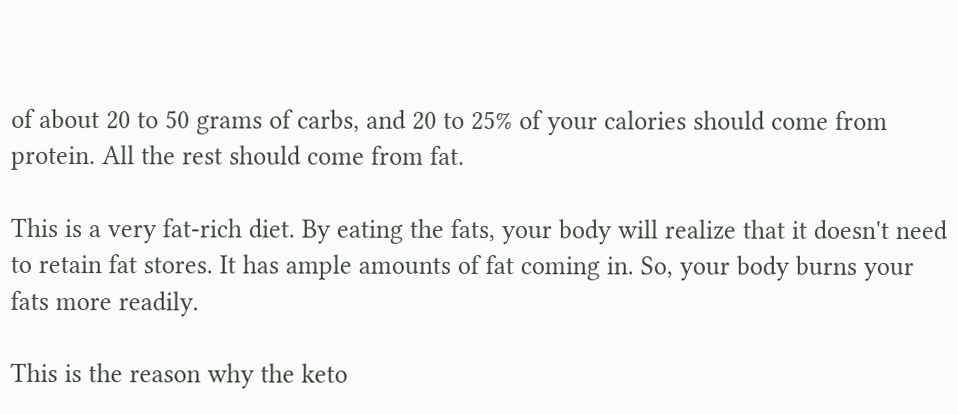of about 20 to 50 grams of carbs, and 20 to 25% of your calories should come from protein. All the rest should come from fat.

This is a very fat-rich diet. By eating the fats, your body will realize that it doesn't need to retain fat stores. It has ample amounts of fat coming in. So, your body burns your fats more readily.

This is the reason why the keto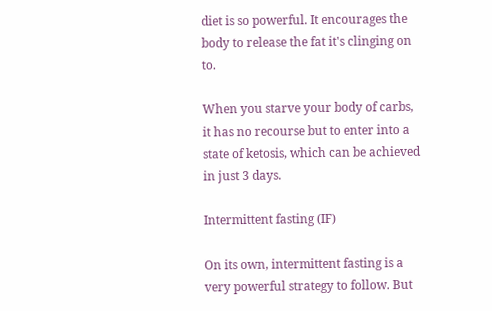diet is so powerful. It encourages the body to release the fat it's clinging on to.

When you starve your body of carbs, it has no recourse but to enter into a state of ketosis, which can be achieved in just 3 days.

Intermittent fasting (IF)

On its own, intermittent fasting is a very powerful strategy to follow. But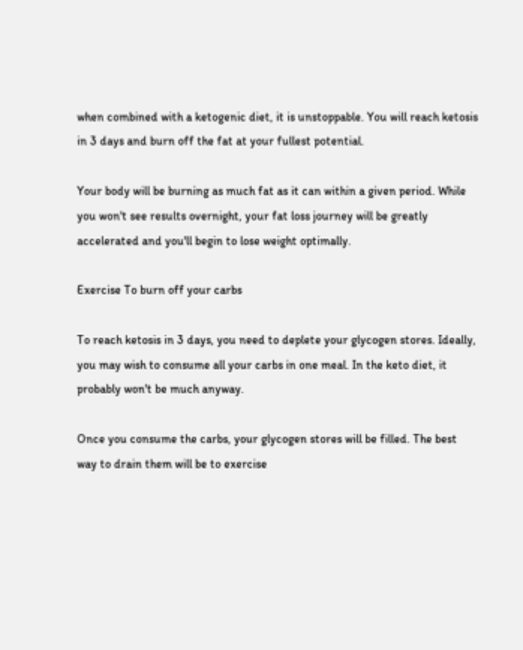when combined with a ketogenic diet, it is unstoppable. You will reach ketosis in 3 days and burn off the fat at your fullest potential.

Your body will be burning as much fat as it can within a given period. While you won't see results overnight, your fat loss journey will be greatly accelerated and you'll begin to lose weight optimally.

Exercise To burn off your carbs

To reach ketosis in 3 days, you need to deplete your glycogen stores. Ideally, you may wish to consume all your carbs in one meal. In the keto diet, it probably won't be much anyway.

Once you consume the carbs, your glycogen stores will be filled. The best way to drain them will be to exercise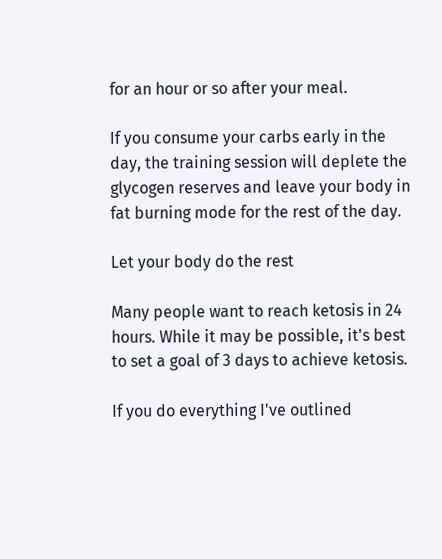for an hour or so after your meal.

If you consume your carbs early in the day, the training session will deplete the glycogen reserves and leave your body in fat burning mode for the rest of the day.

Let your body do the rest

Many people want to reach ketosis in 24 hours. While it may be possible, it's best to set a goal of 3 days to achieve ketosis.

If you do everything I've outlined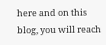here and on this blog, you will reach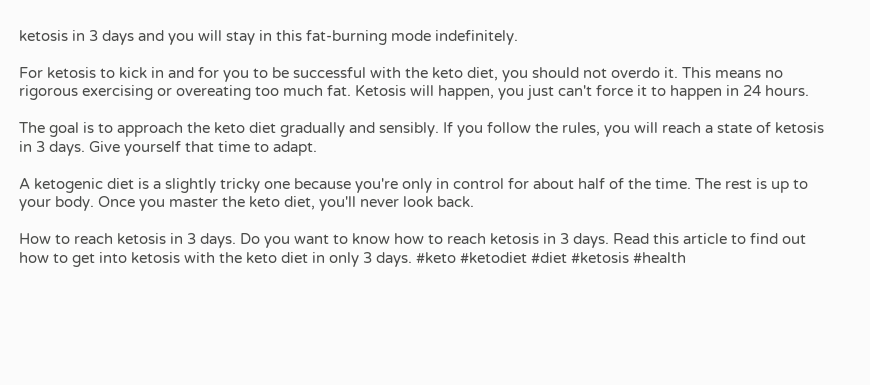ketosis in 3 days and you will stay in this fat-burning mode indefinitely.

For ketosis to kick in and for you to be successful with the keto diet, you should not overdo it. This means no rigorous exercising or overeating too much fat. Ketosis will happen, you just can't force it to happen in 24 hours.

The goal is to approach the keto diet gradually and sensibly. If you follow the rules, you will reach a state of ketosis in 3 days. Give yourself that time to adapt.

A ketogenic diet is a slightly tricky one because you're only in control for about half of the time. The rest is up to your body. Once you master the keto diet, you'll never look back.

How to reach ketosis in 3 days. Do you want to know how to reach ketosis in 3 days. Read this article to find out how to get into ketosis with the keto diet in only 3 days. #keto #ketodiet #diet #ketosis #health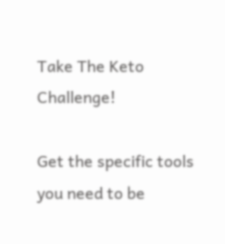Take The Keto Challenge!

Get the specific tools you need to be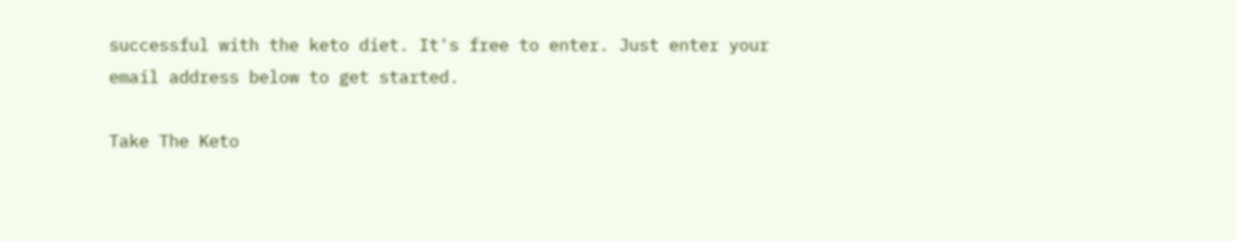successful with the keto diet. It's free to enter. Just enter your email address below to get started.

Take The Keto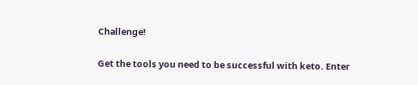Challenge!

Get the tools you need to be successful with keto. Enter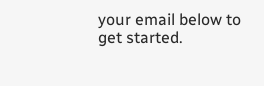your email below to get started.